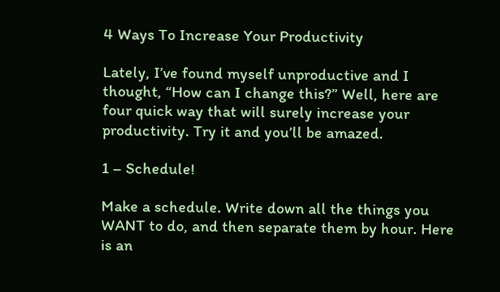4 Ways To Increase Your Productivity

Lately, I’ve found myself unproductive and I thought, “How can I change this?” Well, here are four quick way that will surely increase your productivity. Try it and you’ll be amazed.

1 – Schedule!

Make a schedule. Write down all the things you WANT to do, and then separate them by hour. Here is an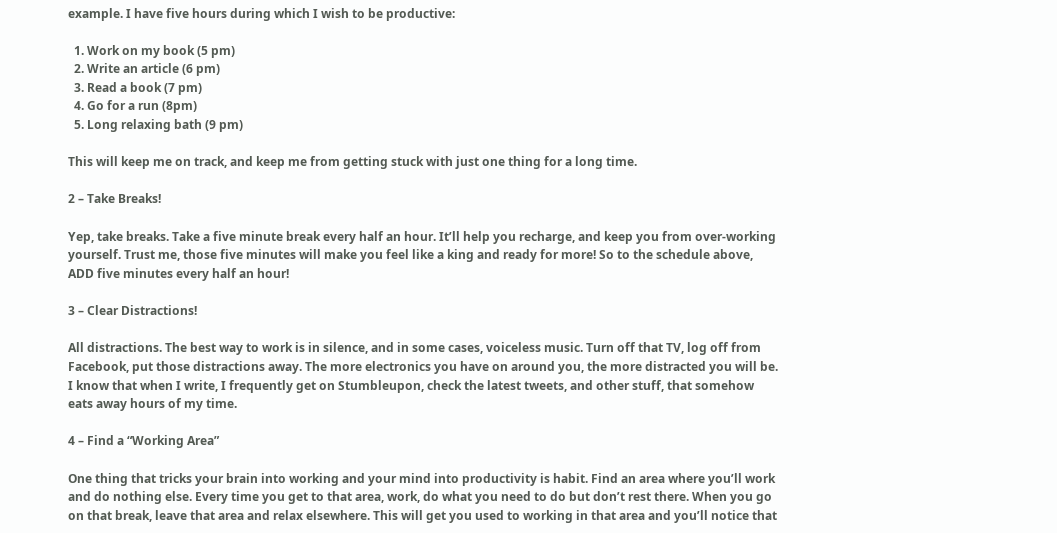example. I have five hours during which I wish to be productive:

  1. Work on my book (5 pm)
  2. Write an article (6 pm)
  3. Read a book (7 pm)
  4. Go for a run (8pm)
  5. Long relaxing bath (9 pm)

This will keep me on track, and keep me from getting stuck with just one thing for a long time.

2 – Take Breaks!

Yep, take breaks. Take a five minute break every half an hour. It’ll help you recharge, and keep you from over-working yourself. Trust me, those five minutes will make you feel like a king and ready for more! So to the schedule above, ADD five minutes every half an hour!

3 – Clear Distractions!

All distractions. The best way to work is in silence, and in some cases, voiceless music. Turn off that TV, log off from Facebook, put those distractions away. The more electronics you have on around you, the more distracted you will be. I know that when I write, I frequently get on Stumbleupon, check the latest tweets, and other stuff, that somehow eats away hours of my time.

4 – Find a “Working Area”

One thing that tricks your brain into working and your mind into productivity is habit. Find an area where you’ll work and do nothing else. Every time you get to that area, work, do what you need to do but don’t rest there. When you go on that break, leave that area and relax elsewhere. This will get you used to working in that area and you’ll notice that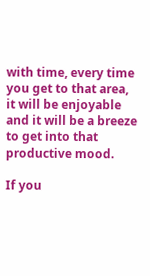with time, every time you get to that area, it will be enjoyable and it will be a breeze to get into that productive mood.

If you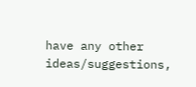have any other ideas/suggestions,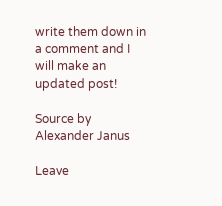write them down in a comment and I will make an updated post!

Source by Alexander Janus

Leave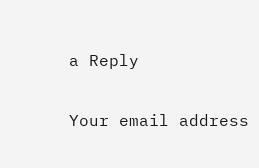a Reply

Your email address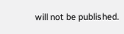will not be published.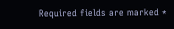Required fields are marked *